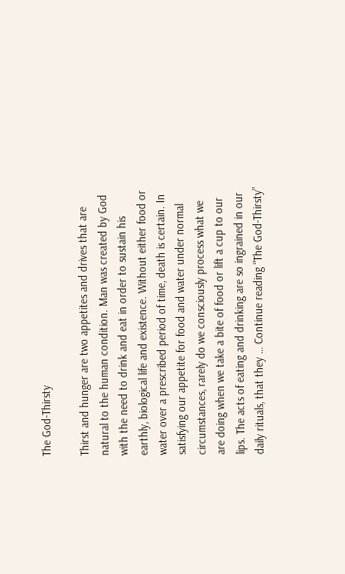The God-Thirsty

Thirst and hunger are two appetites and drives that are natural to the human condition. Man was created by God with the need to drink and eat in order to sustain his earthly, biological life and existence. Without either food or water over a prescribed period of time, death is certain. In satisfying our appetite for food and water under normal circumstances, rarely do we consciously process what we are doing when we take a bite of food or lift a cup to our lips. The acts of eating and drinking are so ingrained in our daily rituals, that they … Continue reading “The God-Thirsty”